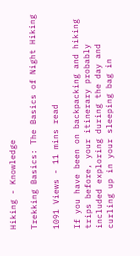Hiking - Knowledge

Trekking Basics: The Basics of Night Hiking

1091 Views - 11 mins read

If you have been on backpacking and hiking trips before, your itinerary probably included exploring during the day and curling up in your sleeping bag in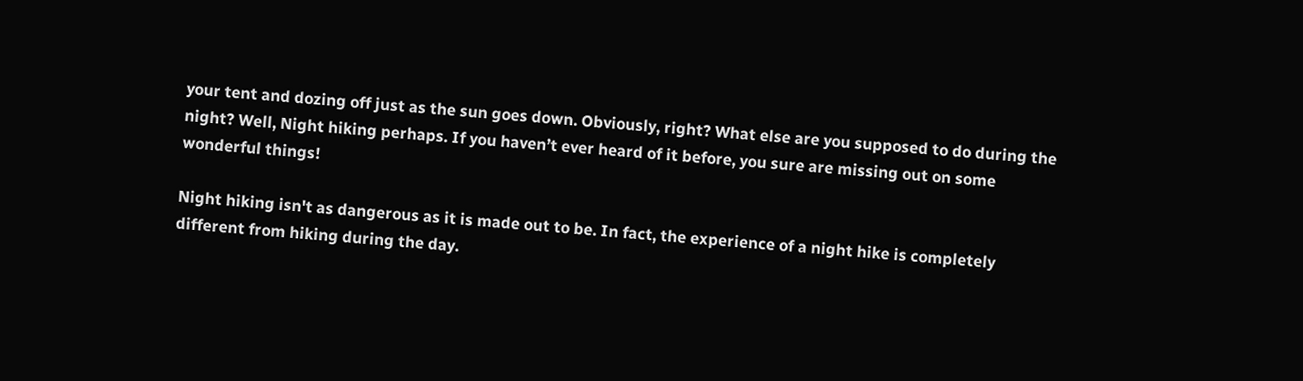your tent and dozing off just as the sun goes down. Obviously, right? What else are you supposed to do during the night? Well, Night hiking perhaps. If you haven’t ever heard of it before, you sure are missing out on some wonderful things!

Night hiking isn't as dangerous as it is made out to be. In fact, the experience of a night hike is completely different from hiking during the day.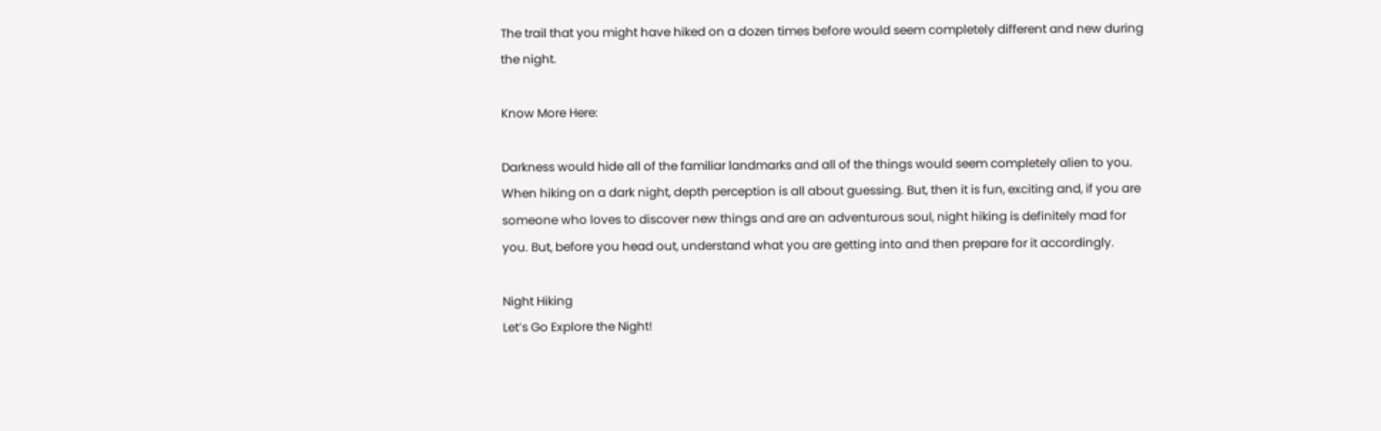The trail that you might have hiked on a dozen times before would seem completely different and new during the night.

Know More Here:

Darkness would hide all of the familiar landmarks and all of the things would seem completely alien to you. When hiking on a dark night, depth perception is all about guessing. But, then it is fun, exciting and, if you are someone who loves to discover new things and are an adventurous soul, night hiking is definitely mad for you. But, before you head out, understand what you are getting into and then prepare for it accordingly.

Night Hiking
Let’s Go Explore the Night!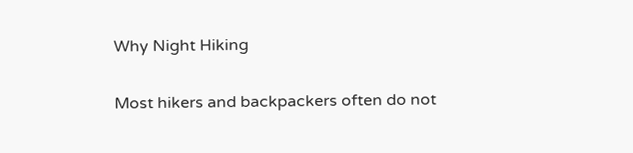Why Night Hiking

Most hikers and backpackers often do not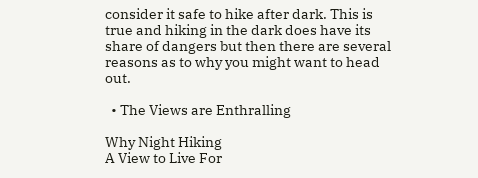consider it safe to hike after dark. This is true and hiking in the dark does have its share of dangers but then there are several reasons as to why you might want to head out.

  • The Views are Enthralling

Why Night Hiking
A View to Live For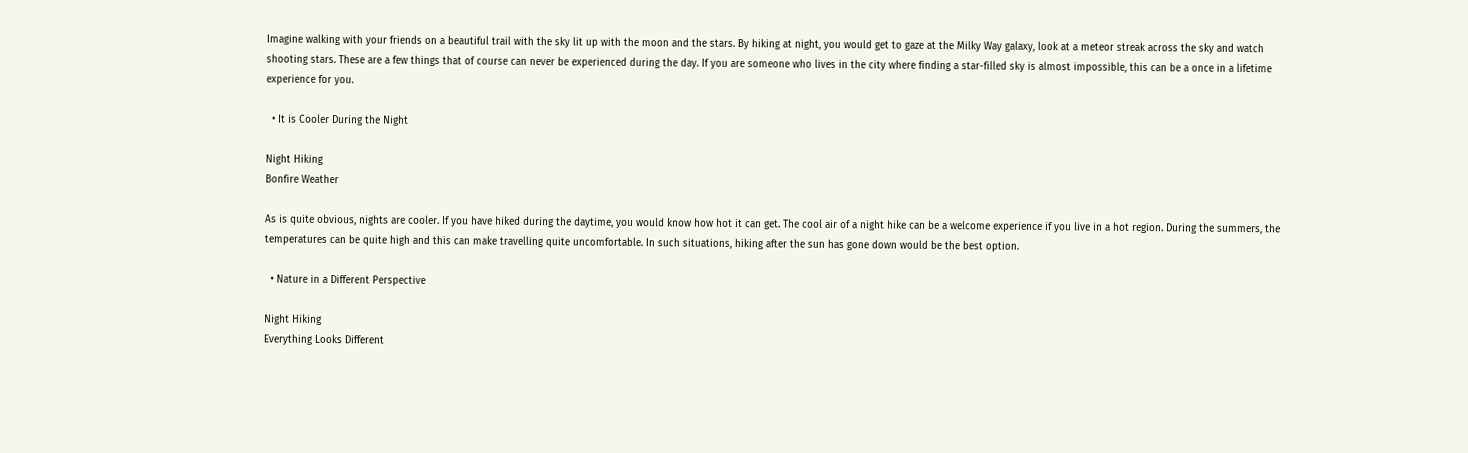Imagine walking with your friends on a beautiful trail with the sky lit up with the moon and the stars. By hiking at night, you would get to gaze at the Milky Way galaxy, look at a meteor streak across the sky and watch shooting stars. These are a few things that of course can never be experienced during the day. If you are someone who lives in the city where finding a star-filled sky is almost impossible, this can be a once in a lifetime experience for you.

  • It is Cooler During the Night

Night Hiking
Bonfire Weather

As is quite obvious, nights are cooler. If you have hiked during the daytime, you would know how hot it can get. The cool air of a night hike can be a welcome experience if you live in a hot region. During the summers, the temperatures can be quite high and this can make travelling quite uncomfortable. In such situations, hiking after the sun has gone down would be the best option.

  • Nature in a Different Perspective

Night Hiking
Everything Looks Different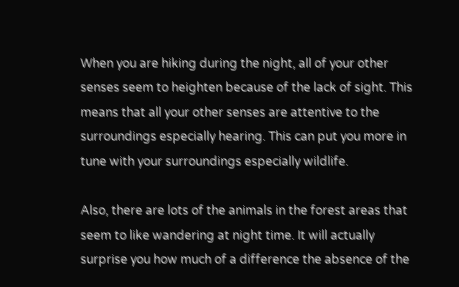When you are hiking during the night, all of your other senses seem to heighten because of the lack of sight. This means that all your other senses are attentive to the surroundings especially hearing. This can put you more in tune with your surroundings especially wildlife.

Also, there are lots of the animals in the forest areas that seem to like wandering at night time. It will actually surprise you how much of a difference the absence of the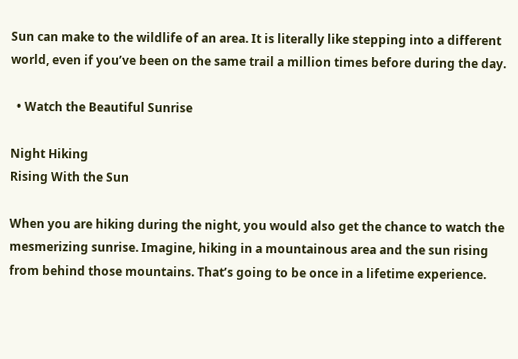Sun can make to the wildlife of an area. It is literally like stepping into a different world, even if you’ve been on the same trail a million times before during the day.

  • Watch the Beautiful Sunrise

Night Hiking
Rising With the Sun

When you are hiking during the night, you would also get the chance to watch the mesmerizing sunrise. Imagine, hiking in a mountainous area and the sun rising from behind those mountains. That’s going to be once in a lifetime experience.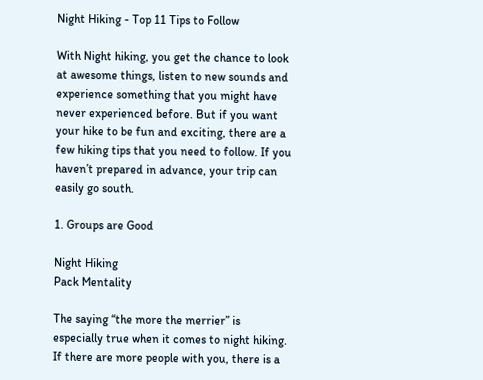Night Hiking - Top 11 Tips to Follow

With Night hiking, you get the chance to look at awesome things, listen to new sounds and experience something that you might have never experienced before. But if you want your hike to be fun and exciting, there are a few hiking tips that you need to follow. If you haven’t prepared in advance, your trip can easily go south.

1. Groups are Good

Night Hiking
Pack Mentality

The saying “the more the merrier” is especially true when it comes to night hiking. If there are more people with you, there is a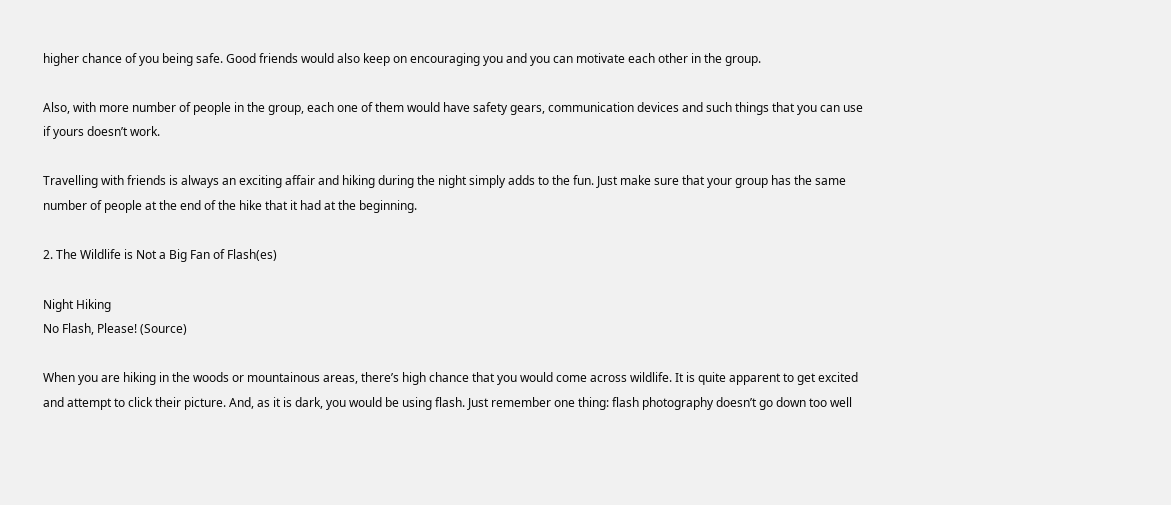higher chance of you being safe. Good friends would also keep on encouraging you and you can motivate each other in the group.

Also, with more number of people in the group, each one of them would have safety gears, communication devices and such things that you can use if yours doesn’t work.

Travelling with friends is always an exciting affair and hiking during the night simply adds to the fun. Just make sure that your group has the same number of people at the end of the hike that it had at the beginning.

2. The Wildlife is Not a Big Fan of Flash(es)

Night Hiking
No Flash, Please! (Source)

When you are hiking in the woods or mountainous areas, there’s high chance that you would come across wildlife. It is quite apparent to get excited and attempt to click their picture. And, as it is dark, you would be using flash. Just remember one thing: flash photography doesn’t go down too well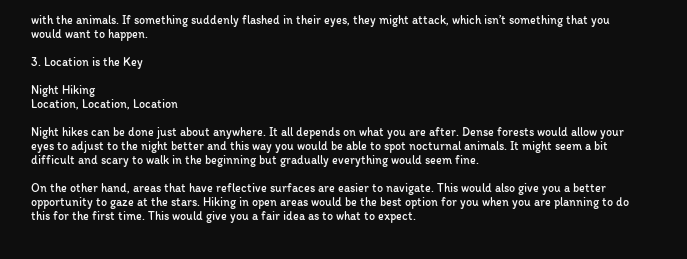with the animals. If something suddenly flashed in their eyes, they might attack, which isn’t something that you would want to happen.

3. Location is the Key

Night Hiking
Location, Location, Location

Night hikes can be done just about anywhere. It all depends on what you are after. Dense forests would allow your eyes to adjust to the night better and this way you would be able to spot nocturnal animals. It might seem a bit difficult and scary to walk in the beginning but gradually everything would seem fine.

On the other hand, areas that have reflective surfaces are easier to navigate. This would also give you a better opportunity to gaze at the stars. Hiking in open areas would be the best option for you when you are planning to do this for the first time. This would give you a fair idea as to what to expect.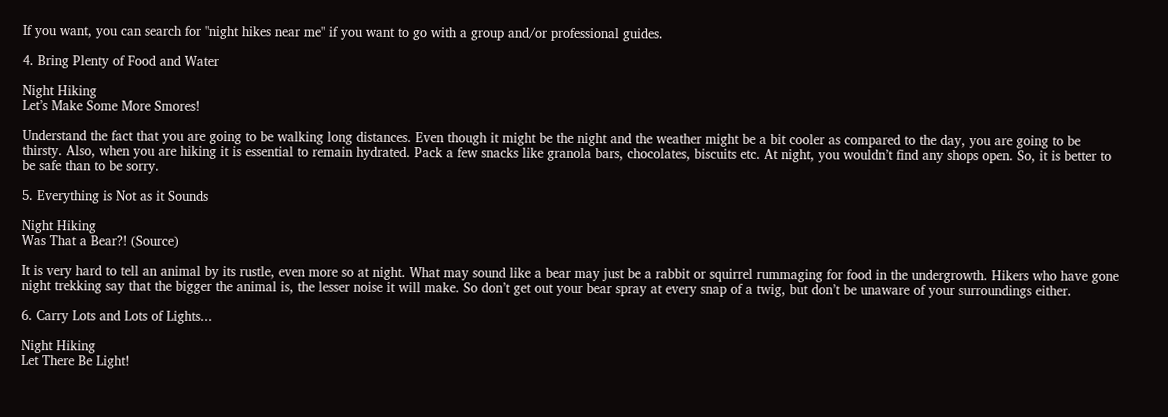If you want, you can search for "night hikes near me" if you want to go with a group and/or professional guides.

4. Bring Plenty of Food and Water

Night Hiking
Let’s Make Some More Smores!

Understand the fact that you are going to be walking long distances. Even though it might be the night and the weather might be a bit cooler as compared to the day, you are going to be thirsty. Also, when you are hiking it is essential to remain hydrated. Pack a few snacks like granola bars, chocolates, biscuits etc. At night, you wouldn’t find any shops open. So, it is better to be safe than to be sorry.

5. Everything is Not as it Sounds

Night Hiking
Was That a Bear?! (Source)

It is very hard to tell an animal by its rustle, even more so at night. What may sound like a bear may just be a rabbit or squirrel rummaging for food in the undergrowth. Hikers who have gone night trekking say that the bigger the animal is, the lesser noise it will make. So don’t get out your bear spray at every snap of a twig, but don’t be unaware of your surroundings either.

6. Carry Lots and Lots of Lights...

Night Hiking
Let There Be Light!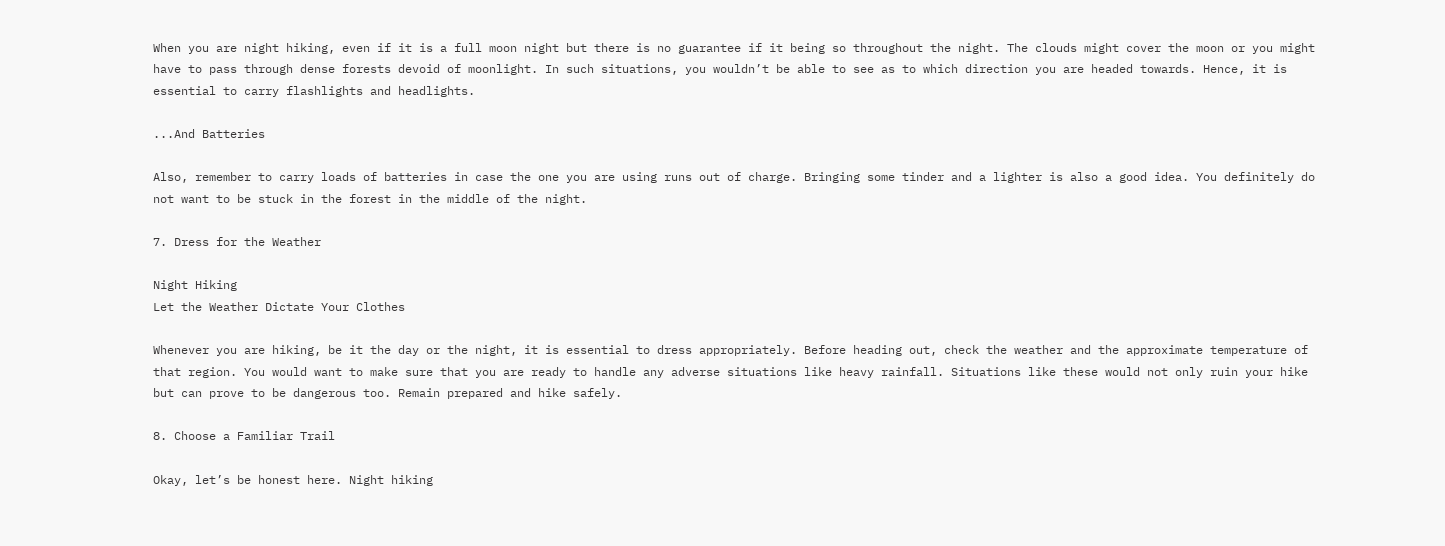When you are night hiking, even if it is a full moon night but there is no guarantee if it being so throughout the night. The clouds might cover the moon or you might have to pass through dense forests devoid of moonlight. In such situations, you wouldn’t be able to see as to which direction you are headed towards. Hence, it is essential to carry flashlights and headlights.

...And Batteries

Also, remember to carry loads of batteries in case the one you are using runs out of charge. Bringing some tinder and a lighter is also a good idea. You definitely do not want to be stuck in the forest in the middle of the night.

7. Dress for the Weather

Night Hiking
Let the Weather Dictate Your Clothes

Whenever you are hiking, be it the day or the night, it is essential to dress appropriately. Before heading out, check the weather and the approximate temperature of that region. You would want to make sure that you are ready to handle any adverse situations like heavy rainfall. Situations like these would not only ruin your hike but can prove to be dangerous too. Remain prepared and hike safely.

8. Choose a Familiar Trail

Okay, let’s be honest here. Night hiking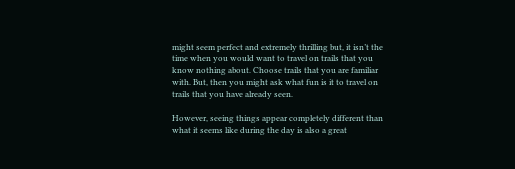might seem perfect and extremely thrilling but, it isn’t the time when you would want to travel on trails that you know nothing about. Choose trails that you are familiar with. But, then you might ask what fun is it to travel on trails that you have already seen.

However, seeing things appear completely different than what it seems like during the day is also a great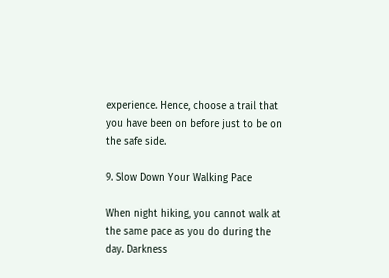experience. Hence, choose a trail that you have been on before just to be on the safe side.

9. Slow Down Your Walking Pace

When night hiking, you cannot walk at the same pace as you do during the day. Darkness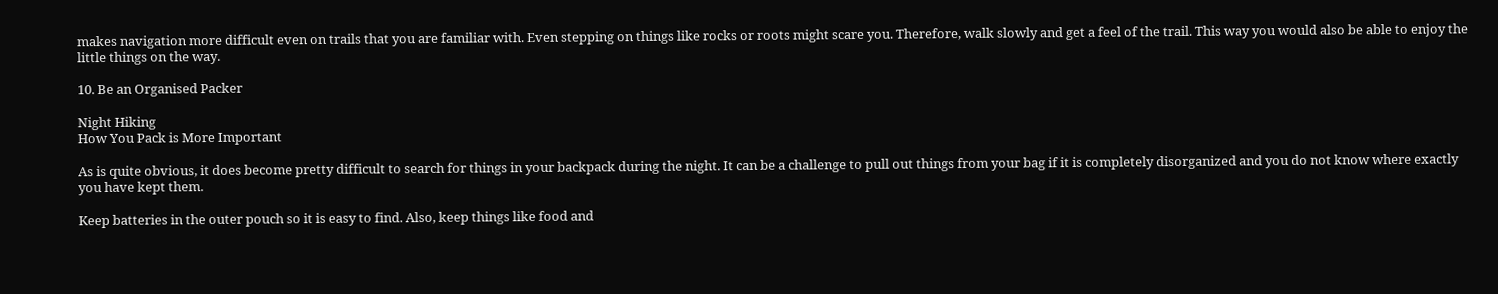makes navigation more difficult even on trails that you are familiar with. Even stepping on things like rocks or roots might scare you. Therefore, walk slowly and get a feel of the trail. This way you would also be able to enjoy the little things on the way.

10. Be an Organised Packer

Night Hiking
How You Pack is More Important

As is quite obvious, it does become pretty difficult to search for things in your backpack during the night. It can be a challenge to pull out things from your bag if it is completely disorganized and you do not know where exactly you have kept them.

Keep batteries in the outer pouch so it is easy to find. Also, keep things like food and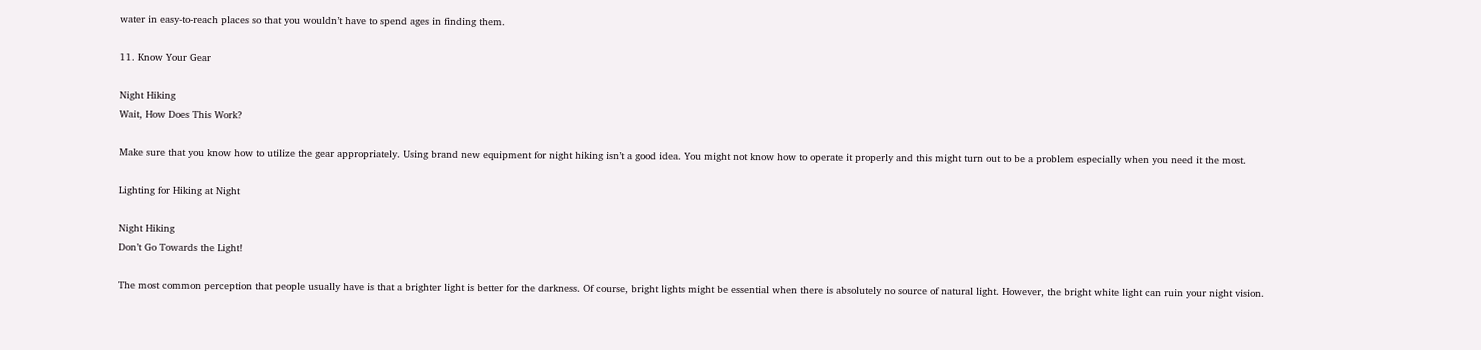water in easy-to-reach places so that you wouldn’t have to spend ages in finding them.

11. Know Your Gear

Night Hiking
Wait, How Does This Work?

Make sure that you know how to utilize the gear appropriately. Using brand new equipment for night hiking isn’t a good idea. You might not know how to operate it properly and this might turn out to be a problem especially when you need it the most.

Lighting for Hiking at Night

Night Hiking
Don’t Go Towards the Light!

The most common perception that people usually have is that a brighter light is better for the darkness. Of course, bright lights might be essential when there is absolutely no source of natural light. However, the bright white light can ruin your night vision.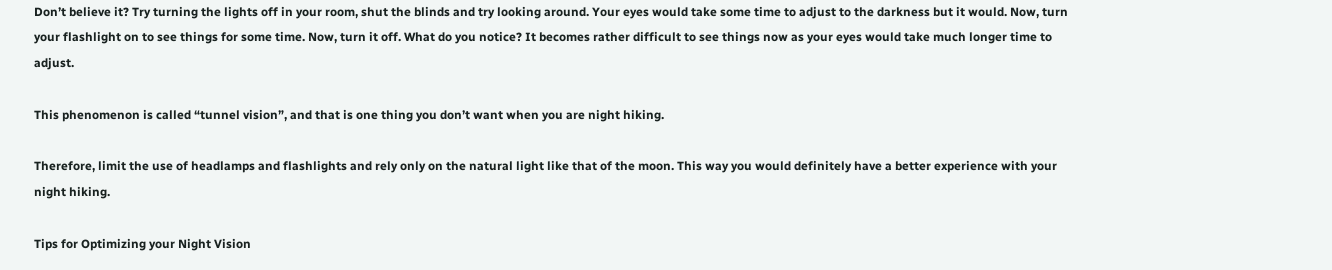Don’t believe it? Try turning the lights off in your room, shut the blinds and try looking around. Your eyes would take some time to adjust to the darkness but it would. Now, turn your flashlight on to see things for some time. Now, turn it off. What do you notice? It becomes rather difficult to see things now as your eyes would take much longer time to adjust.

This phenomenon is called “tunnel vision”, and that is one thing you don’t want when you are night hiking.

Therefore, limit the use of headlamps and flashlights and rely only on the natural light like that of the moon. This way you would definitely have a better experience with your night hiking.

Tips for Optimizing your Night Vision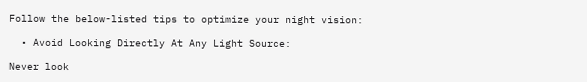Follow the below-listed tips to optimize your night vision:

  • Avoid Looking Directly At Any Light Source:

Never look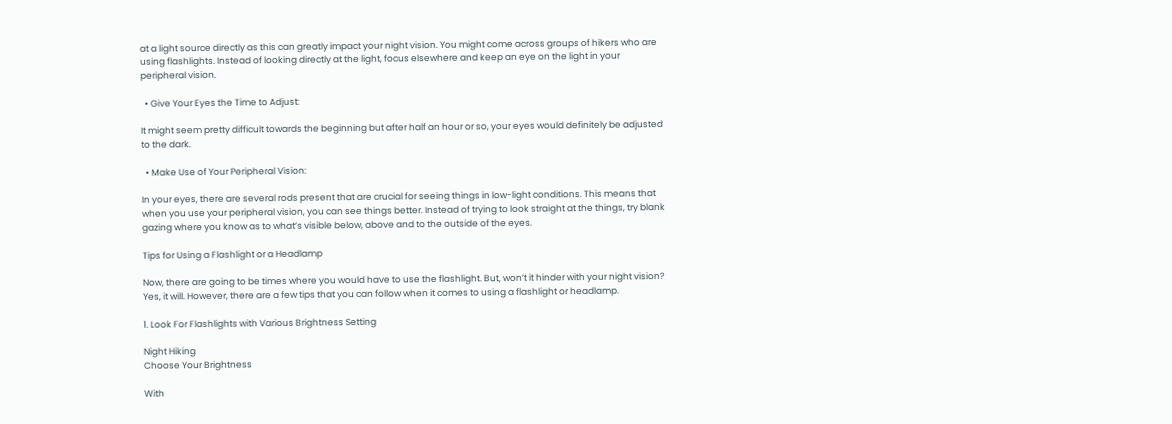at a light source directly as this can greatly impact your night vision. You might come across groups of hikers who are using flashlights. Instead of looking directly at the light, focus elsewhere and keep an eye on the light in your peripheral vision.

  • Give Your Eyes the Time to Adjust:

It might seem pretty difficult towards the beginning but after half an hour or so, your eyes would definitely be adjusted to the dark.

  • Make Use of Your Peripheral Vision:

In your eyes, there are several rods present that are crucial for seeing things in low-light conditions. This means that when you use your peripheral vision, you can see things better. Instead of trying to look straight at the things, try blank gazing where you know as to what’s visible below, above and to the outside of the eyes.

Tips for Using a Flashlight or a Headlamp

Now, there are going to be times where you would have to use the flashlight. But, won’t it hinder with your night vision? Yes, it will. However, there are a few tips that you can follow when it comes to using a flashlight or headlamp.

1. Look For Flashlights with Various Brightness Setting

Night Hiking
Choose Your Brightness

With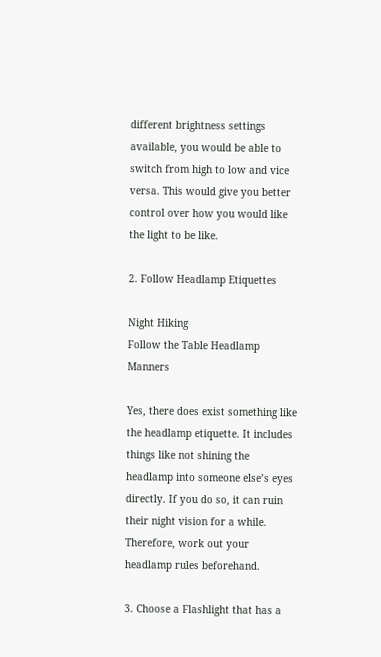different brightness settings available, you would be able to switch from high to low and vice versa. This would give you better control over how you would like the light to be like.

2. Follow Headlamp Etiquettes

Night Hiking
Follow the Table Headlamp Manners

Yes, there does exist something like the headlamp etiquette. It includes things like not shining the headlamp into someone else’s eyes directly. If you do so, it can ruin their night vision for a while. Therefore, work out your headlamp rules beforehand.

3. Choose a Flashlight that has a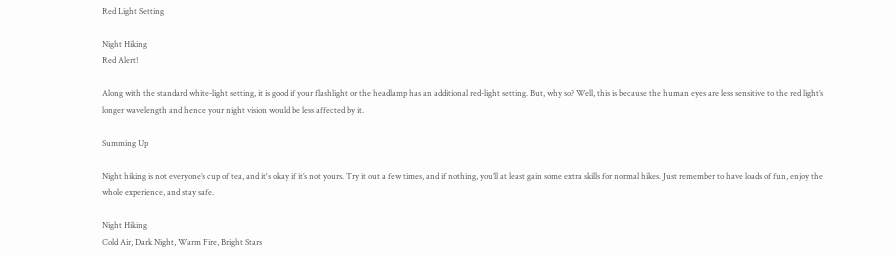Red Light Setting

Night Hiking
Red Alert!

Along with the standard white-light setting, it is good if your flashlight or the headlamp has an additional red-light setting. But, why so? Well, this is because the human eyes are less sensitive to the red light’s longer wavelength and hence your night vision would be less affected by it.

Summing Up

Night hiking is not everyone’s cup of tea, and it's okay if it’s not yours. Try it out a few times, and if nothing, you’ll at least gain some extra skills for normal hikes. Just remember to have loads of fun, enjoy the whole experience, and stay safe.

Night Hiking
Cold Air, Dark Night, Warm Fire, Bright Stars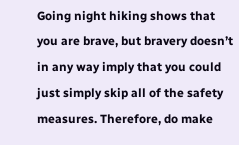Going night hiking shows that you are brave, but bravery doesn’t in any way imply that you could just simply skip all of the safety measures. Therefore, do make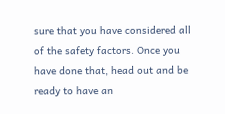sure that you have considered all of the safety factors. Once you have done that, head out and be ready to have an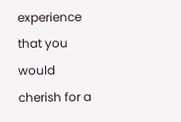experience that you would cherish for a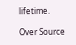lifetime.

Over Source